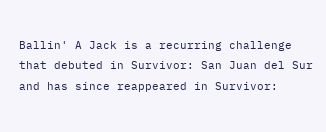Ballin' A Jack is a recurring challenge that debuted in Survivor: San Juan del Sur and has since reappeared in Survivor: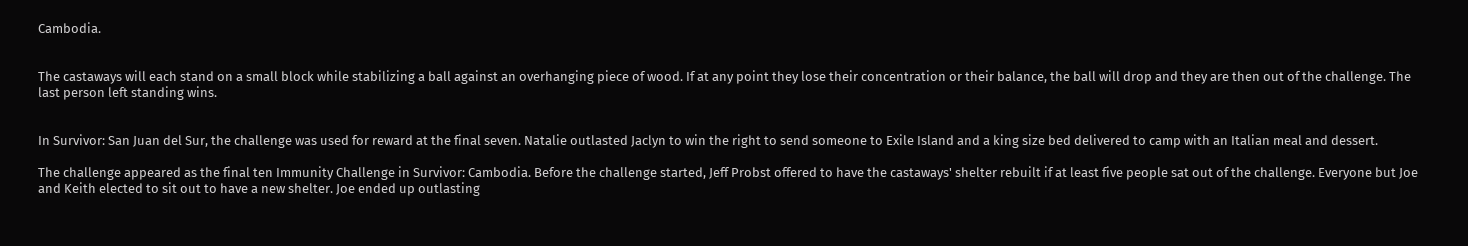Cambodia.


The castaways will each stand on a small block while stabilizing a ball against an overhanging piece of wood. If at any point they lose their concentration or their balance, the ball will drop and they are then out of the challenge. The last person left standing wins.


In Survivor: San Juan del Sur, the challenge was used for reward at the final seven. Natalie outlasted Jaclyn to win the right to send someone to Exile Island and a king size bed delivered to camp with an Italian meal and dessert.

The challenge appeared as the final ten Immunity Challenge in Survivor: Cambodia. Before the challenge started, Jeff Probst offered to have the castaways' shelter rebuilt if at least five people sat out of the challenge. Everyone but Joe and Keith elected to sit out to have a new shelter. Joe ended up outlasting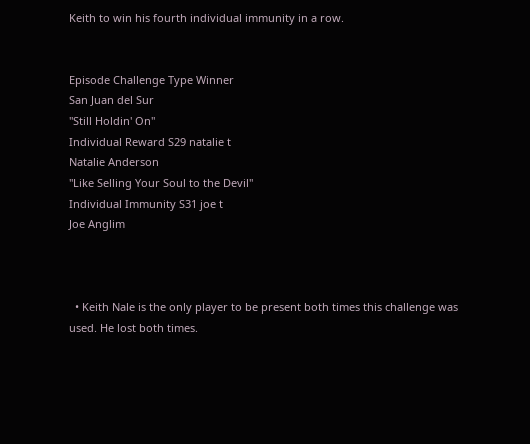Keith to win his fourth individual immunity in a row.


Episode Challenge Type Winner
San Juan del Sur
"Still Holdin' On"
Individual Reward S29 natalie t
Natalie Anderson
"Like Selling Your Soul to the Devil"
Individual Immunity S31 joe t
Joe Anglim



  • Keith Nale is the only player to be present both times this challenge was used. He lost both times.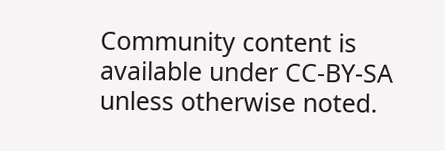Community content is available under CC-BY-SA unless otherwise noted.